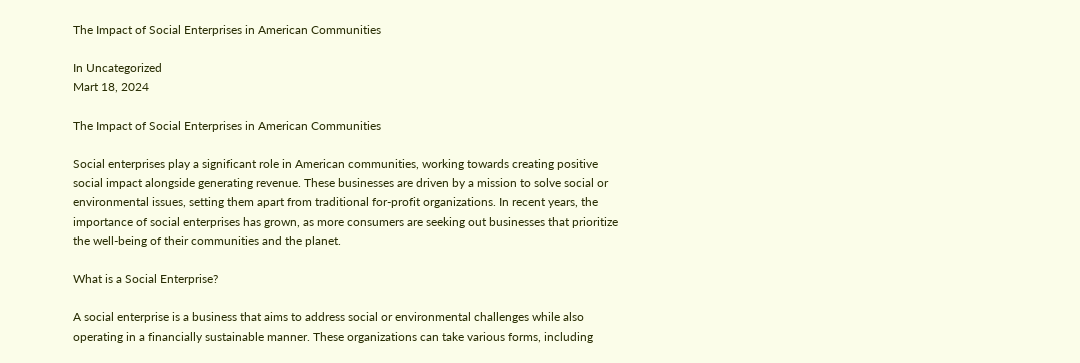The Impact of Social Enterprises in American Communities

In Uncategorized
Mart 18, 2024

The Impact of Social Enterprises in American Communities

Social enterprises play a significant role in American communities, working towards creating positive social impact alongside generating revenue. These businesses are driven by a mission to solve social or environmental issues, setting them apart from traditional for-profit organizations. In recent years, the importance of social enterprises has grown, as more consumers are seeking out businesses that prioritize the well-being of their communities and the planet.

What is a Social Enterprise?

A social enterprise is a business that aims to address social or environmental challenges while also operating in a financially sustainable manner. These organizations can take various forms, including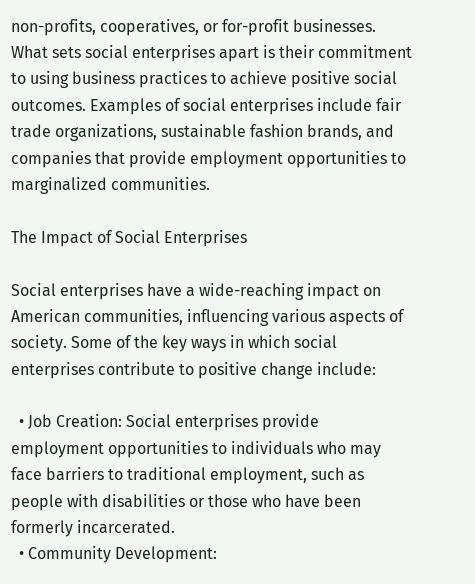non-profits, cooperatives, or for-profit businesses. What sets social enterprises apart is their commitment to using business practices to achieve positive social outcomes. Examples of social enterprises include fair trade organizations, sustainable fashion brands, and companies that provide employment opportunities to marginalized communities.

The Impact of Social Enterprises

Social enterprises have a wide-reaching impact on American communities, influencing various aspects of society. Some of the key ways in which social enterprises contribute to positive change include:

  • Job Creation: Social enterprises provide employment opportunities to individuals who may face barriers to traditional employment, such as people with disabilities or those who have been formerly incarcerated.
  • Community Development: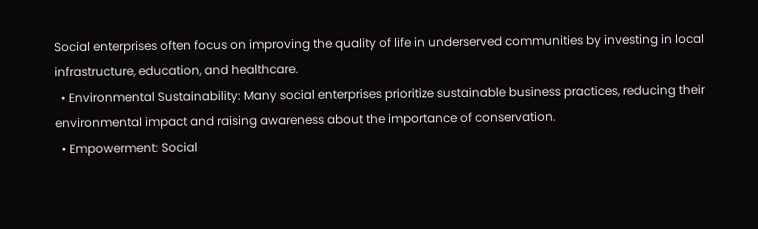Social enterprises often focus on improving the quality of life in underserved communities by investing in local infrastructure, education, and healthcare.
  • Environmental Sustainability: Many social enterprises prioritize sustainable business practices, reducing their environmental impact and raising awareness about the importance of conservation.
  • Empowerment: Social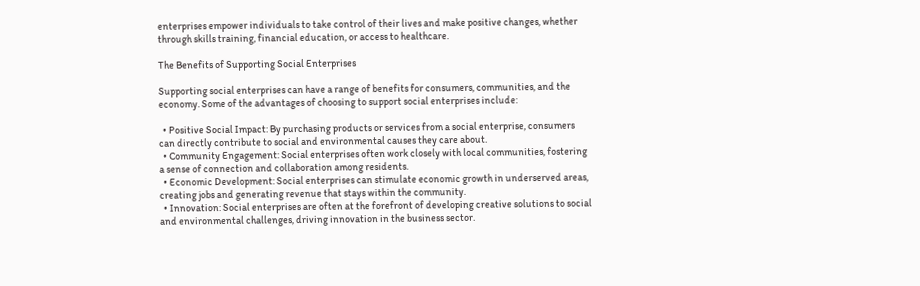enterprises empower individuals to take control of their lives and make positive changes, whether through skills training, financial education, or access to healthcare.

The Benefits of Supporting Social Enterprises

Supporting social enterprises can have a range of benefits for consumers, communities, and the economy. Some of the advantages of choosing to support social enterprises include:

  • Positive Social Impact: By purchasing products or services from a social enterprise, consumers can directly contribute to social and environmental causes they care about.
  • Community Engagement: Social enterprises often work closely with local communities, fostering a sense of connection and collaboration among residents.
  • Economic Development: Social enterprises can stimulate economic growth in underserved areas, creating jobs and generating revenue that stays within the community.
  • Innovation: Social enterprises are often at the forefront of developing creative solutions to social and environmental challenges, driving innovation in the business sector.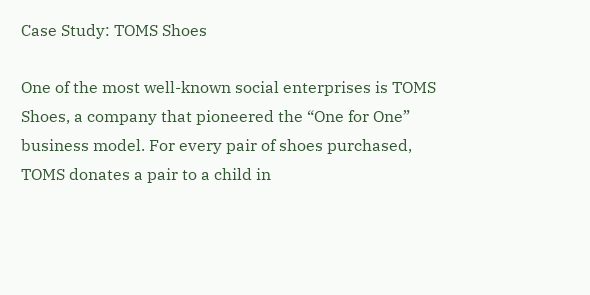Case Study: TOMS Shoes

One of the most well-known social enterprises is TOMS Shoes, a company that pioneered the “One for One” business model. For every pair of shoes purchased, TOMS donates a pair to a child in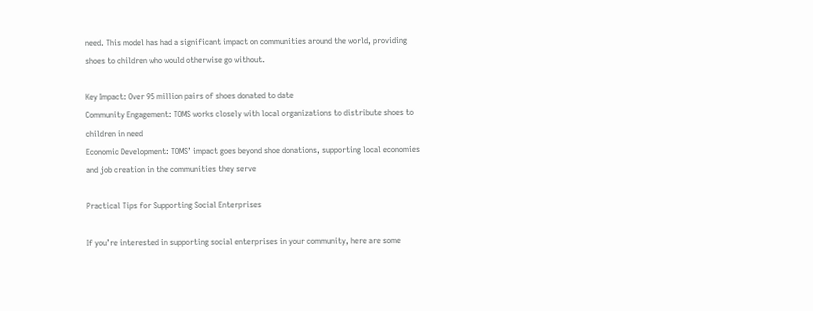need. This model has had a significant impact on communities around the world, providing shoes to children who would otherwise go without.

Key Impact: Over 95 million pairs of shoes donated to date
Community Engagement: TOMS works closely with local organizations to distribute shoes to children in need
Economic Development: TOMS’ impact goes beyond shoe donations, supporting local economies and job creation in the communities they serve

Practical Tips for Supporting Social Enterprises

If you’re interested in supporting social enterprises in your community, here are some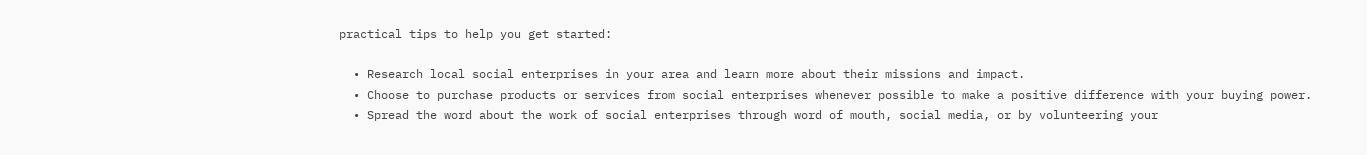practical tips to help you get started:

  • Research local social enterprises in your area and learn more about their missions and impact.
  • Choose to purchase products or services from social enterprises whenever possible to make a positive difference with your buying power.
  • Spread the word about the work of social enterprises through word of mouth, social media, or by volunteering your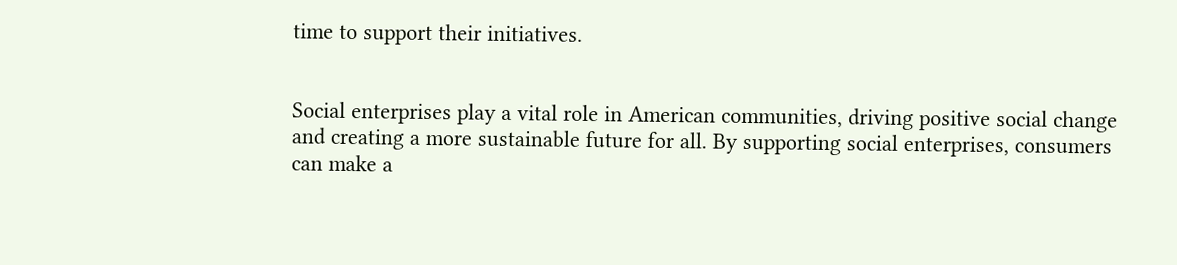time to support their initiatives.


Social enterprises play a vital role in American communities, driving positive social change and creating a more sustainable future for all. By supporting social enterprises, consumers can make a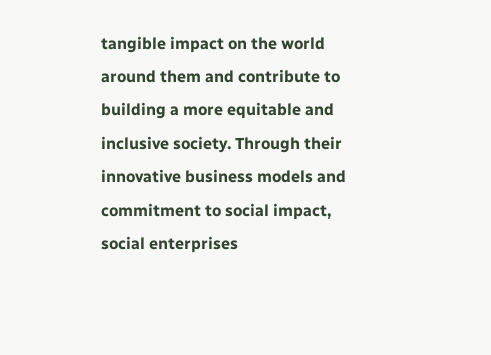tangible impact on the world around them and contribute to building a more equitable and inclusive society. Through their innovative business models and commitment to social impact, social enterprises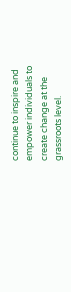continue to inspire and empower individuals to create change at the grassroots level.